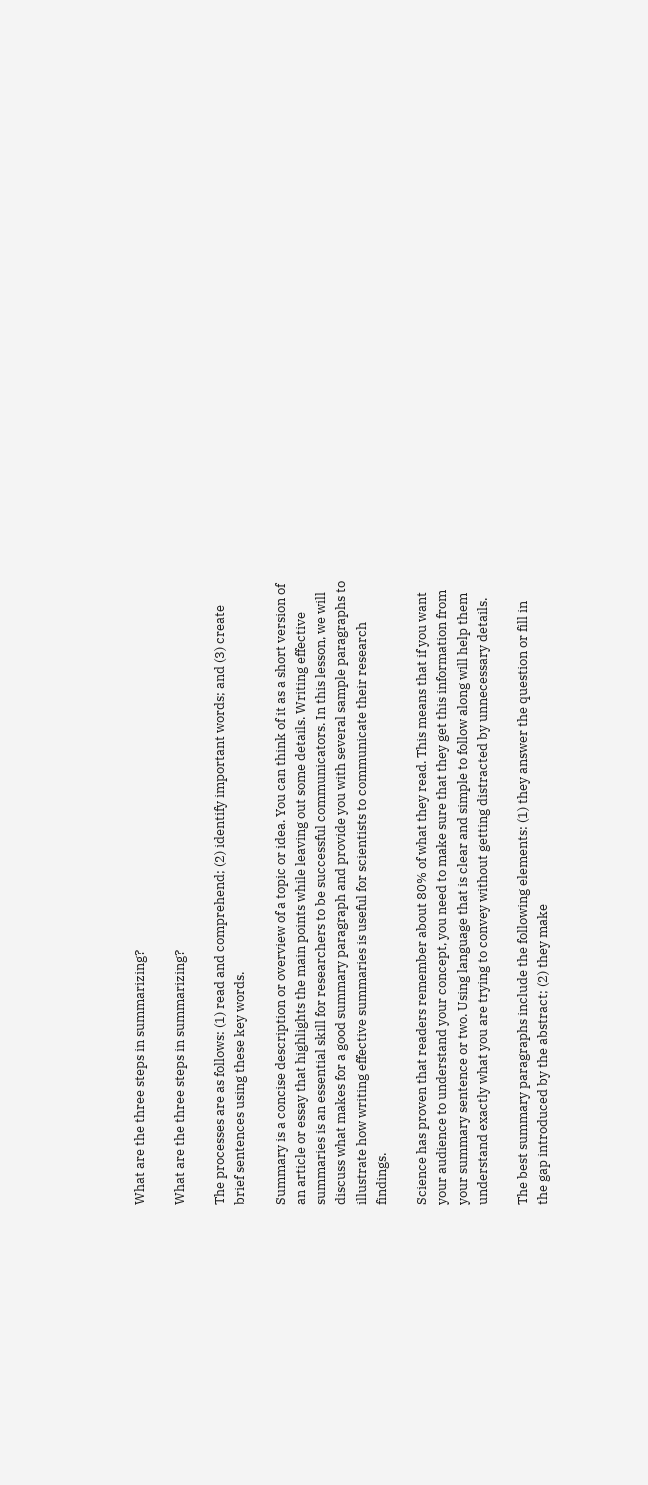What are the three steps in summarizing?

What are the three steps in summarizing?

The processes are as follows: (1) read and comprehend; (2) identify important words; and (3) create brief sentences using these key words.

Summary is a concise description or overview of a topic or idea. You can think of it as a short version of an article or essay that highlights the main points while leaving out some details. Writing effective summaries is an essential skill for researchers to be successful communicators. In this lesson, we will discuss what makes for a good summary paragraph and provide you with several sample paragraphs to illustrate how writing effective summaries is useful for scientists to communicate their research findings.

Science has proven that readers remember about 80% of what they read. This means that if you want your audience to understand your concept, you need to make sure that they get this information from your summary sentence or two. Using language that is clear and simple to follow along will help them understand exactly what you are trying to convey without getting distracted by unnecessary details.

The best summary paragraphs include the following elements: (1) they answer the question or fill in the gap introduced by the abstract; (2) they make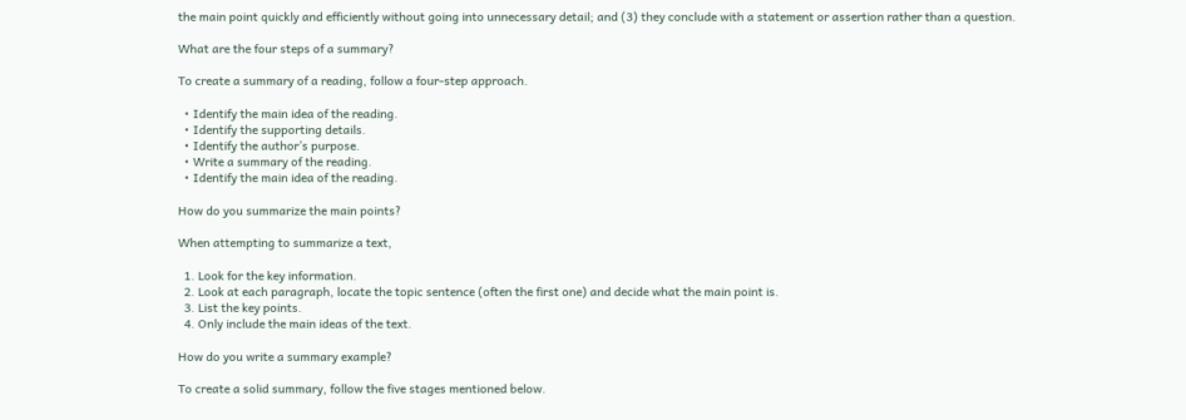the main point quickly and efficiently without going into unnecessary detail; and (3) they conclude with a statement or assertion rather than a question.

What are the four steps of a summary?

To create a summary of a reading, follow a four-step approach.

  • Identify the main idea of the reading.
  • Identify the supporting details.
  • Identify the author’s purpose.
  • Write a summary of the reading.
  • Identify the main idea of the reading.

How do you summarize the main points?

When attempting to summarize a text,

  1. Look for the key information.
  2. Look at each paragraph, locate the topic sentence (often the first one) and decide what the main point is.
  3. List the key points.
  4. Only include the main ideas of the text.

How do you write a summary example?

To create a solid summary, follow the five stages mentioned below.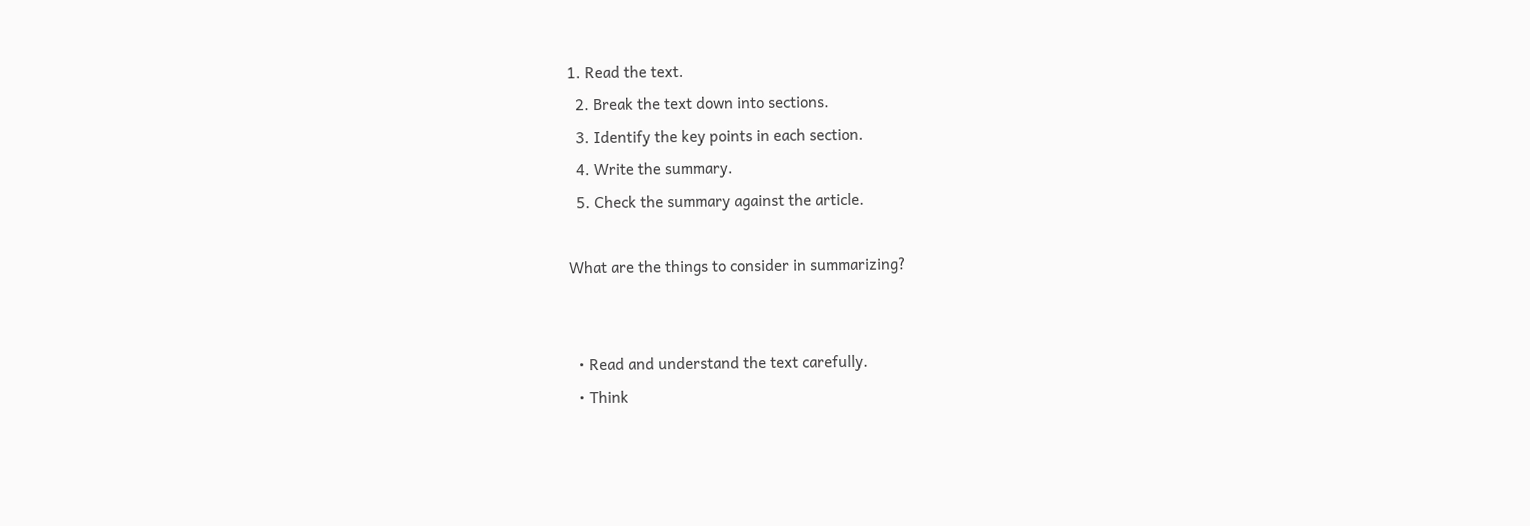1. Read the text.
  2. Break the text down into sections.
  3. Identify the key points in each section.
  4. Write the summary.
  5. Check the summary against the article.

What are the things to consider in summarizing?


  • Read and understand the text carefully.
  • Think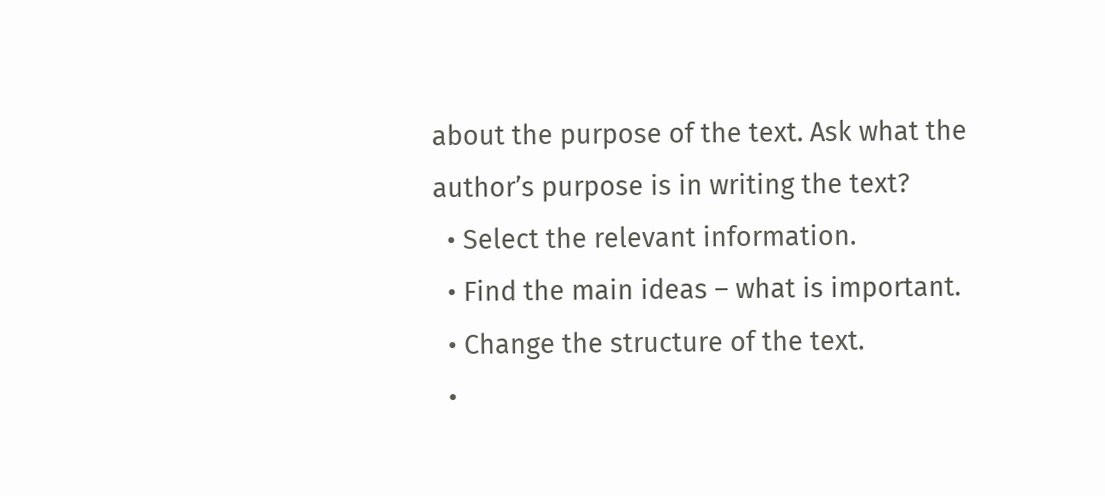about the purpose of the text. Ask what the author’s purpose is in writing the text?
  • Select the relevant information.
  • Find the main ideas – what is important.
  • Change the structure of the text.
  •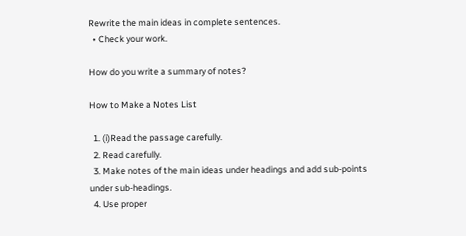Rewrite the main ideas in complete sentences.
  • Check your work.

How do you write a summary of notes?

How to Make a Notes List

  1. (i)Read the passage carefully.
  2. Read carefully.
  3. Make notes of the main ideas under headings and add sub-points under sub-headings.
  4. Use proper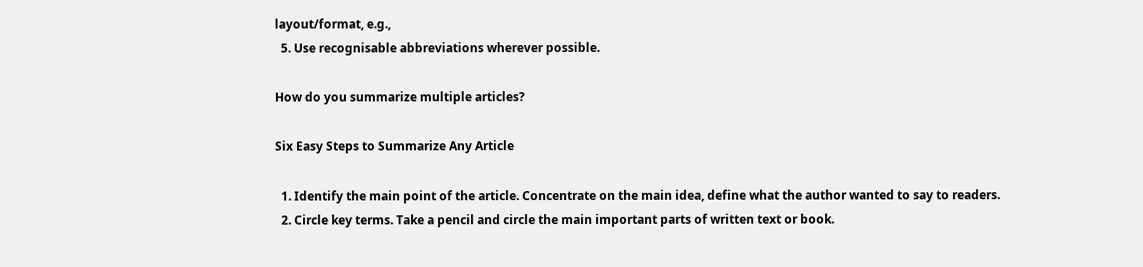layout/format, e.g.,
  5. Use recognisable abbreviations wherever possible.

How do you summarize multiple articles?

Six Easy Steps to Summarize Any Article

  1. Identify the main point of the article. Concentrate on the main idea, define what the author wanted to say to readers.
  2. Circle key terms. Take a pencil and circle the main important parts of written text or book.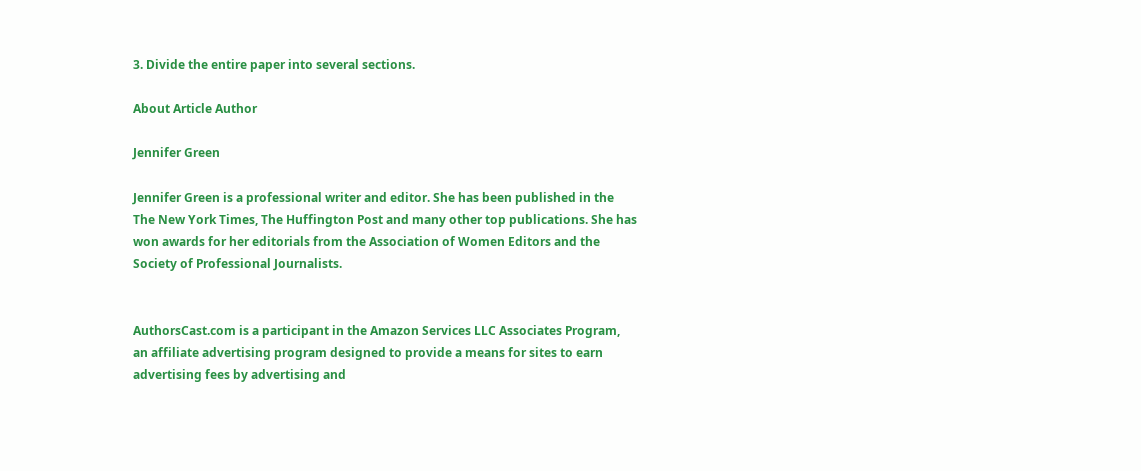3. Divide the entire paper into several sections.

About Article Author

Jennifer Green

Jennifer Green is a professional writer and editor. She has been published in the The New York Times, The Huffington Post and many other top publications. She has won awards for her editorials from the Association of Women Editors and the Society of Professional Journalists.


AuthorsCast.com is a participant in the Amazon Services LLC Associates Program, an affiliate advertising program designed to provide a means for sites to earn advertising fees by advertising and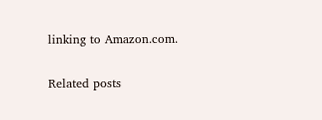linking to Amazon.com.

Related posts